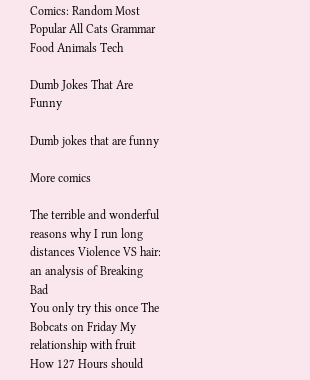Comics: Random Most Popular All Cats Grammar Food Animals Tech

Dumb Jokes That Are Funny

Dumb jokes that are funny

More comics

The terrible and wonderful reasons why I run long distances Violence VS hair:  an analysis of Breaking Bad
You only try this once The Bobcats on Friday My relationship with fruit
How 127 Hours should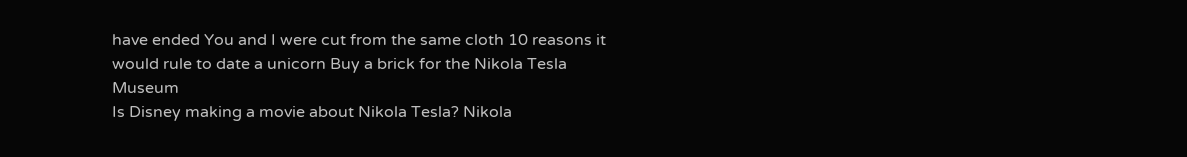have ended You and I were cut from the same cloth 10 reasons it would rule to date a unicorn Buy a brick for the Nikola Tesla Museum
Is Disney making a movie about Nikola Tesla? Nikola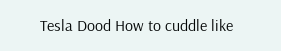Tesla Dood How to cuddle like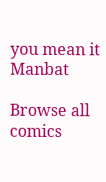you mean it Manbat

Browse all comics